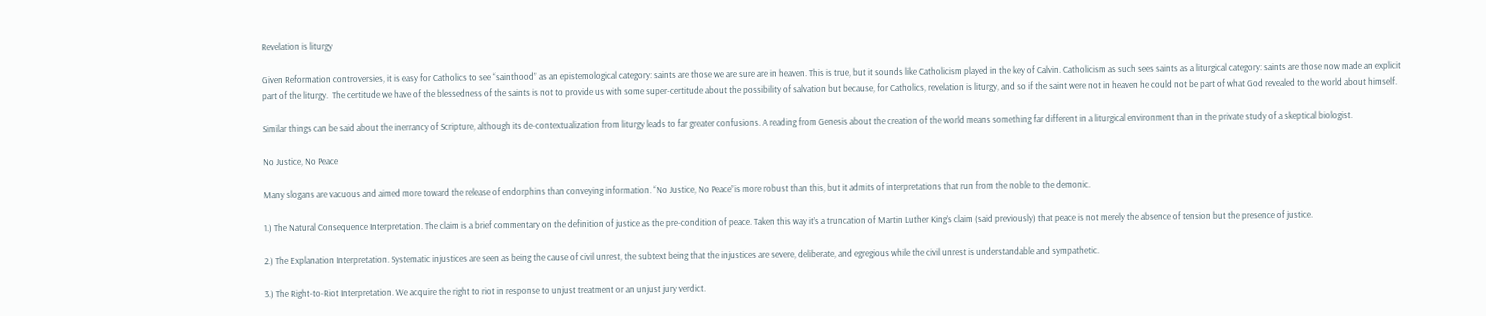Revelation is liturgy

Given Reformation controversies, it is easy for Catholics to see “sainthood” as an epistemological category: saints are those we are sure are in heaven. This is true, but it sounds like Catholicism played in the key of Calvin. Catholicism as such sees saints as a liturgical category: saints are those now made an explicit part of the liturgy.  The certitude we have of the blessedness of the saints is not to provide us with some super-certitude about the possibility of salvation but because, for Catholics, revelation is liturgy, and so if the saint were not in heaven he could not be part of what God revealed to the world about himself.

Similar things can be said about the inerrancy of Scripture, although its de-contextualization from liturgy leads to far greater confusions. A reading from Genesis about the creation of the world means something far different in a liturgical environment than in the private study of a skeptical biologist.

No Justice, No Peace

Many slogans are vacuous and aimed more toward the release of endorphins than conveying information. “No Justice, No Peace”is more robust than this, but it admits of interpretations that run from the noble to the demonic.

1.) The Natural Consequence Interpretation. The claim is a brief commentary on the definition of justice as the pre-condition of peace. Taken this way it’s a truncation of Martin Luther King’s claim (said previously) that peace is not merely the absence of tension but the presence of justice.

2.) The Explanation Interpretation. Systematic injustices are seen as being the cause of civil unrest, the subtext being that the injustices are severe, deliberate, and egregious while the civil unrest is understandable and sympathetic.

3.) The Right-to-Riot Interpretation. We acquire the right to riot in response to unjust treatment or an unjust jury verdict.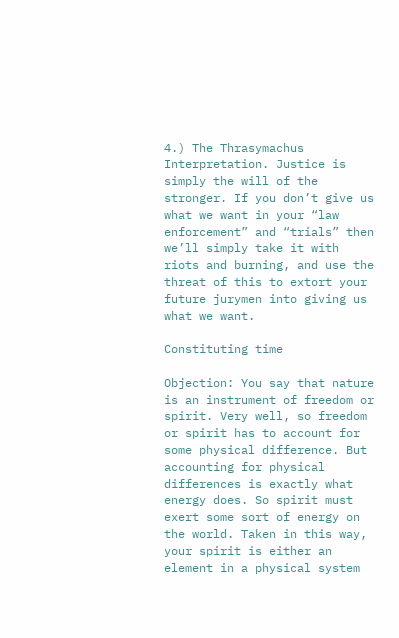4.) The Thrasymachus Interpretation. Justice is simply the will of the stronger. If you don’t give us what we want in your “law enforcement” and “trials” then we’ll simply take it with riots and burning, and use the threat of this to extort your future jurymen into giving us what we want.

Constituting time

Objection: You say that nature is an instrument of freedom or spirit. Very well, so freedom or spirit has to account for some physical difference. But accounting for physical differences is exactly what energy does. So spirit must exert some sort of energy on the world. Taken in this way, your spirit is either an element in a physical system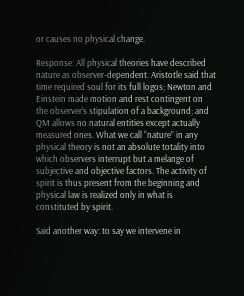or causes no physical change.

Response: All physical theories have described nature as observer-dependent. Aristotle said that time required soul for its full logos; Newton and Einstein made motion and rest contingent on the observer’s stipulation of a background; and QM allows no natural entities except actually measured ones. What we call “nature” in any physical theory is not an absolute totality into which observers interrupt but a melange of subjective and objective factors. The activity of spirit is thus present from the beginning and physical law is realized only in what is constituted by spirit.

Said another way: to say we intervene in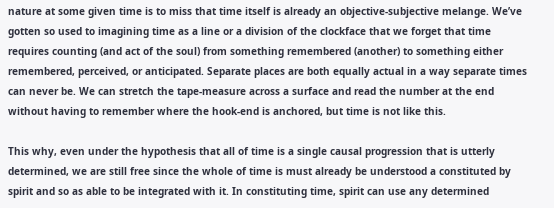nature at some given time is to miss that time itself is already an objective-subjective melange. We’ve gotten so used to imagining time as a line or a division of the clockface that we forget that time requires counting (and act of the soul) from something remembered (another) to something either remembered, perceived, or anticipated. Separate places are both equally actual in a way separate times can never be. We can stretch the tape-measure across a surface and read the number at the end without having to remember where the hook-end is anchored, but time is not like this.

This why, even under the hypothesis that all of time is a single causal progression that is utterly determined, we are still free since the whole of time is must already be understood a constituted by spirit and so as able to be integrated with it. In constituting time, spirit can use any determined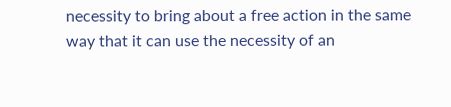necessity to bring about a free action in the same way that it can use the necessity of an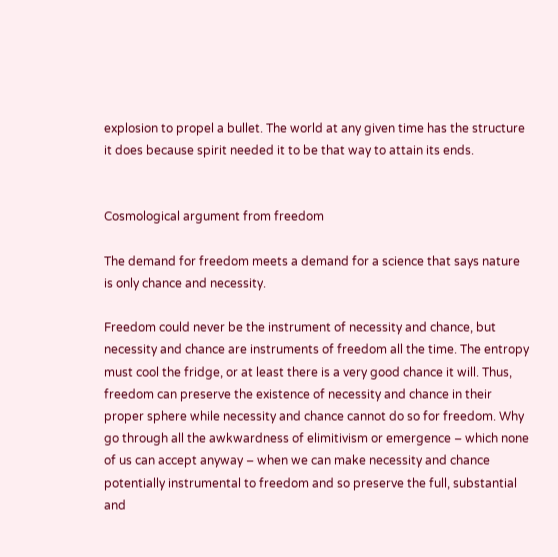explosion to propel a bullet. The world at any given time has the structure it does because spirit needed it to be that way to attain its ends.


Cosmological argument from freedom

The demand for freedom meets a demand for a science that says nature is only chance and necessity.

Freedom could never be the instrument of necessity and chance, but necessity and chance are instruments of freedom all the time. The entropy must cool the fridge, or at least there is a very good chance it will. Thus, freedom can preserve the existence of necessity and chance in their proper sphere while necessity and chance cannot do so for freedom. Why go through all the awkwardness of elimitivism or emergence – which none of us can accept anyway – when we can make necessity and chance potentially instrumental to freedom and so preserve the full, substantial and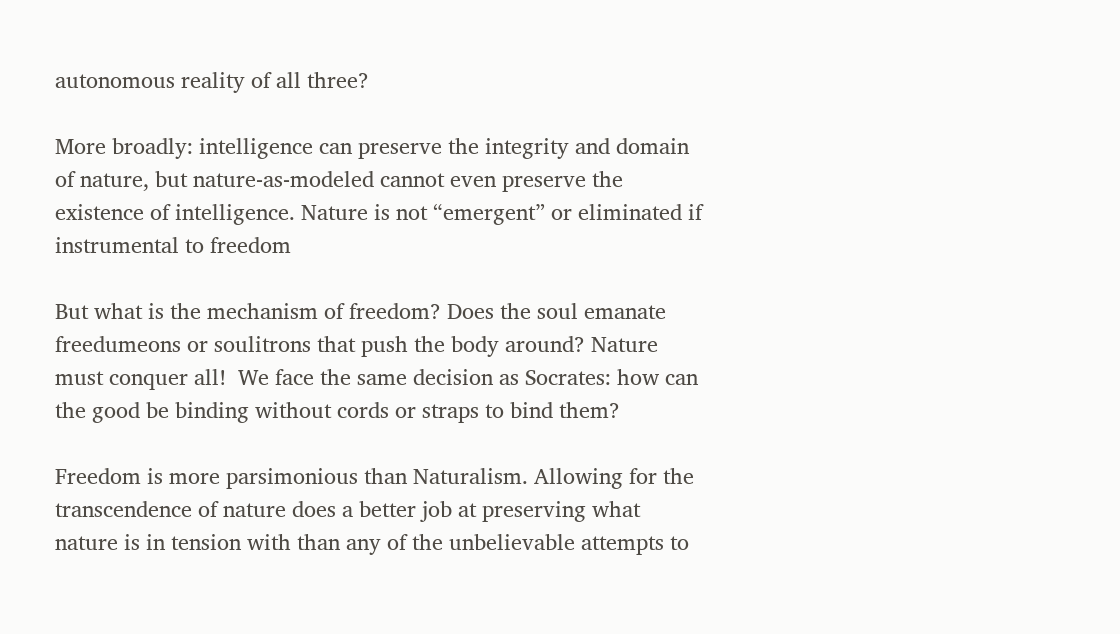autonomous reality of all three?

More broadly: intelligence can preserve the integrity and domain of nature, but nature-as-modeled cannot even preserve the existence of intelligence. Nature is not “emergent” or eliminated if instrumental to freedom

But what is the mechanism of freedom? Does the soul emanate freedumeons or soulitrons that push the body around? Nature must conquer all!  We face the same decision as Socrates: how can the good be binding without cords or straps to bind them?

Freedom is more parsimonious than Naturalism. Allowing for the transcendence of nature does a better job at preserving what nature is in tension with than any of the unbelievable attempts to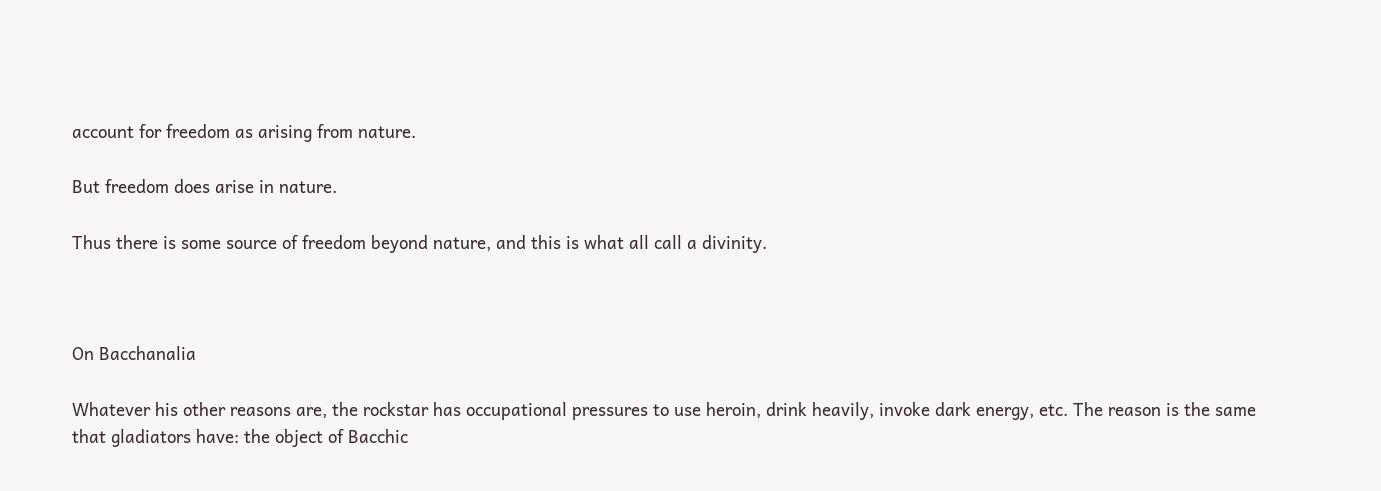account for freedom as arising from nature.

But freedom does arise in nature.

Thus there is some source of freedom beyond nature, and this is what all call a divinity.



On Bacchanalia

Whatever his other reasons are, the rockstar has occupational pressures to use heroin, drink heavily, invoke dark energy, etc. The reason is the same that gladiators have: the object of Bacchic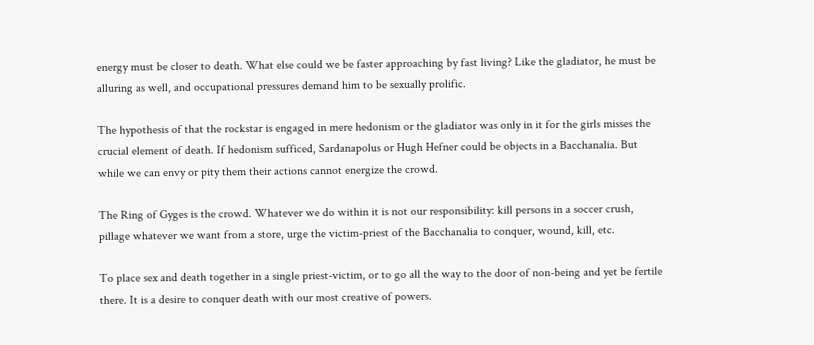energy must be closer to death. What else could we be faster approaching by fast living? Like the gladiator, he must be alluring as well, and occupational pressures demand him to be sexually prolific.

The hypothesis of that the rockstar is engaged in mere hedonism or the gladiator was only in it for the girls misses the crucial element of death. If hedonism sufficed, Sardanapolus or Hugh Hefner could be objects in a Bacchanalia. But while we can envy or pity them their actions cannot energize the crowd.

The Ring of Gyges is the crowd. Whatever we do within it is not our responsibility: kill persons in a soccer crush, pillage whatever we want from a store, urge the victim-priest of the Bacchanalia to conquer, wound, kill, etc.

To place sex and death together in a single priest-victim, or to go all the way to the door of non-being and yet be fertile there. It is a desire to conquer death with our most creative of powers.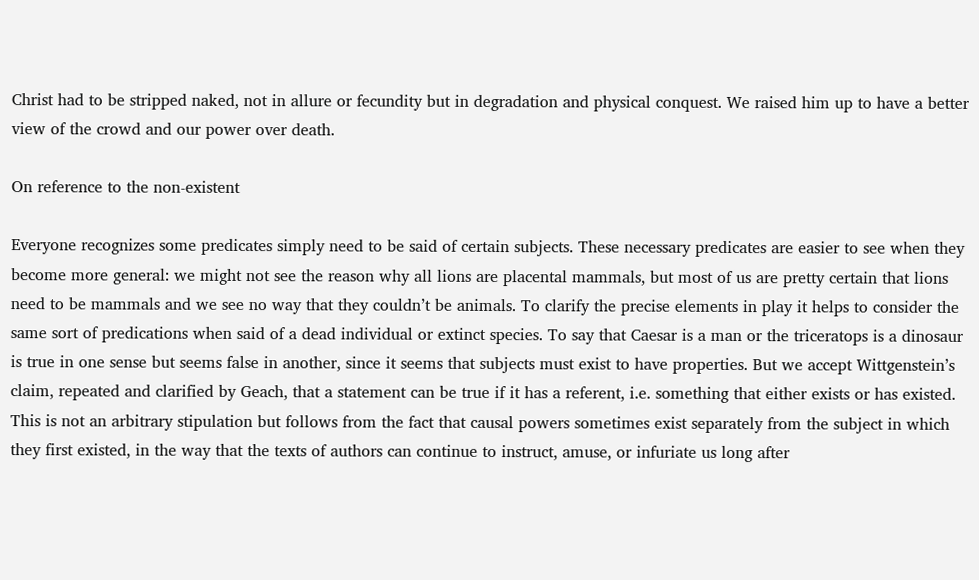Christ had to be stripped naked, not in allure or fecundity but in degradation and physical conquest. We raised him up to have a better view of the crowd and our power over death.

On reference to the non-existent

Everyone recognizes some predicates simply need to be said of certain subjects. These necessary predicates are easier to see when they become more general: we might not see the reason why all lions are placental mammals, but most of us are pretty certain that lions need to be mammals and we see no way that they couldn’t be animals. To clarify the precise elements in play it helps to consider the same sort of predications when said of a dead individual or extinct species. To say that Caesar is a man or the triceratops is a dinosaur is true in one sense but seems false in another, since it seems that subjects must exist to have properties. But we accept Wittgenstein’s claim, repeated and clarified by Geach, that a statement can be true if it has a referent, i.e. something that either exists or has existed. This is not an arbitrary stipulation but follows from the fact that causal powers sometimes exist separately from the subject in which they first existed, in the way that the texts of authors can continue to instruct, amuse, or infuriate us long after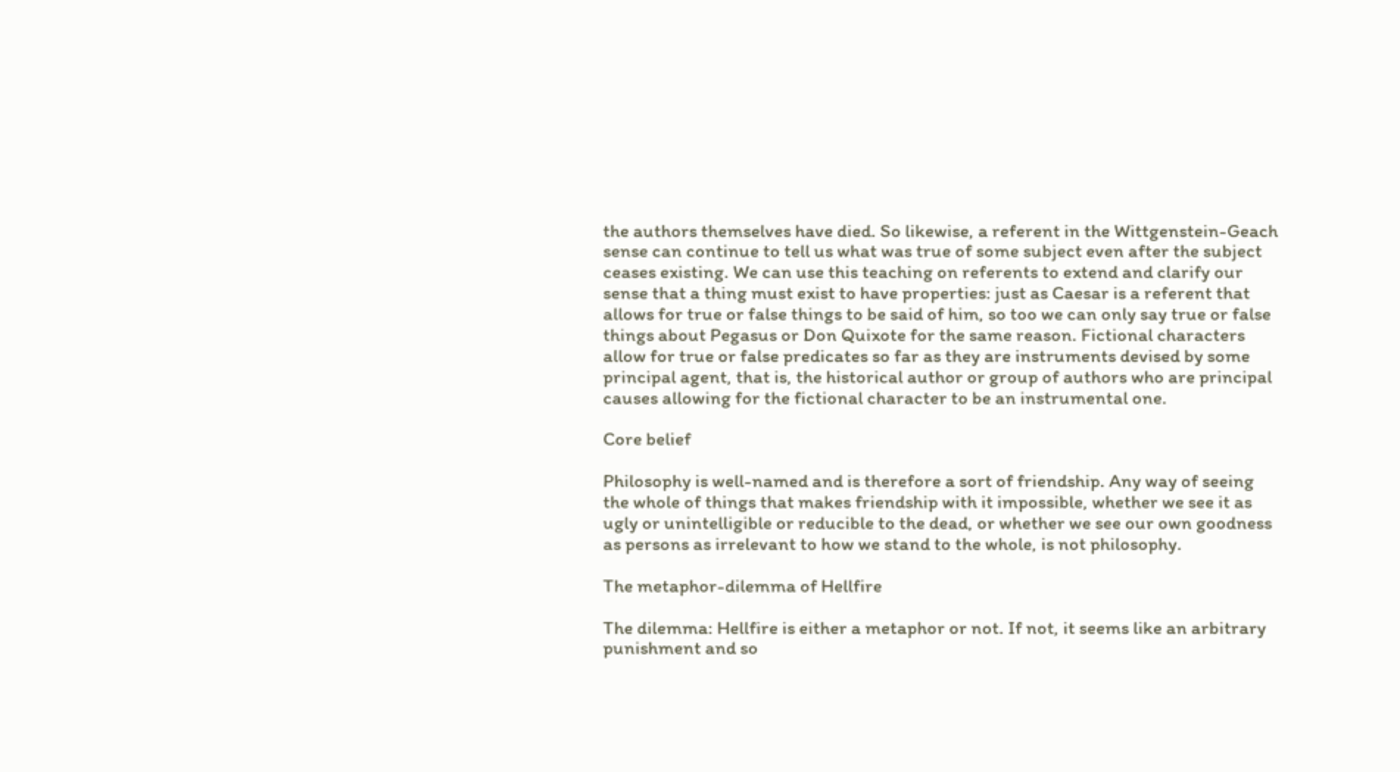the authors themselves have died. So likewise, a referent in the Wittgenstein-Geach sense can continue to tell us what was true of some subject even after the subject ceases existing. We can use this teaching on referents to extend and clarify our sense that a thing must exist to have properties: just as Caesar is a referent that allows for true or false things to be said of him, so too we can only say true or false things about Pegasus or Don Quixote for the same reason. Fictional characters allow for true or false predicates so far as they are instruments devised by some principal agent, that is, the historical author or group of authors who are principal causes allowing for the fictional character to be an instrumental one.

Core belief

Philosophy is well-named and is therefore a sort of friendship. Any way of seeing the whole of things that makes friendship with it impossible, whether we see it as ugly or unintelligible or reducible to the dead, or whether we see our own goodness as persons as irrelevant to how we stand to the whole, is not philosophy.

The metaphor-dilemma of Hellfire

The dilemma: Hellfire is either a metaphor or not. If not, it seems like an arbitrary punishment and so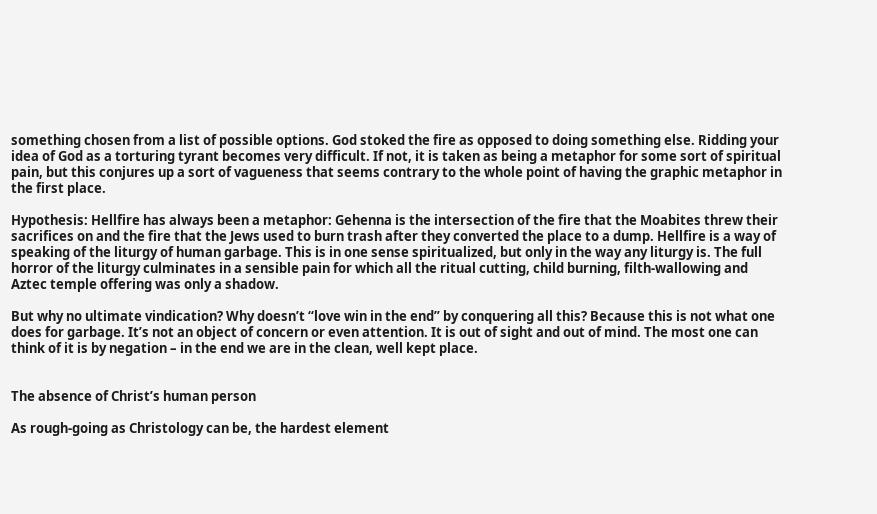something chosen from a list of possible options. God stoked the fire as opposed to doing something else. Ridding your idea of God as a torturing tyrant becomes very difficult. If not, it is taken as being a metaphor for some sort of spiritual pain, but this conjures up a sort of vagueness that seems contrary to the whole point of having the graphic metaphor in the first place.

Hypothesis: Hellfire has always been a metaphor: Gehenna is the intersection of the fire that the Moabites threw their sacrifices on and the fire that the Jews used to burn trash after they converted the place to a dump. Hellfire is a way of speaking of the liturgy of human garbage. This is in one sense spiritualized, but only in the way any liturgy is. The full horror of the liturgy culminates in a sensible pain for which all the ritual cutting, child burning, filth-wallowing and Aztec temple offering was only a shadow.

But why no ultimate vindication? Why doesn’t “love win in the end” by conquering all this? Because this is not what one does for garbage. It’s not an object of concern or even attention. It is out of sight and out of mind. The most one can think of it is by negation – in the end we are in the clean, well kept place.


The absence of Christ’s human person

As rough-going as Christology can be, the hardest element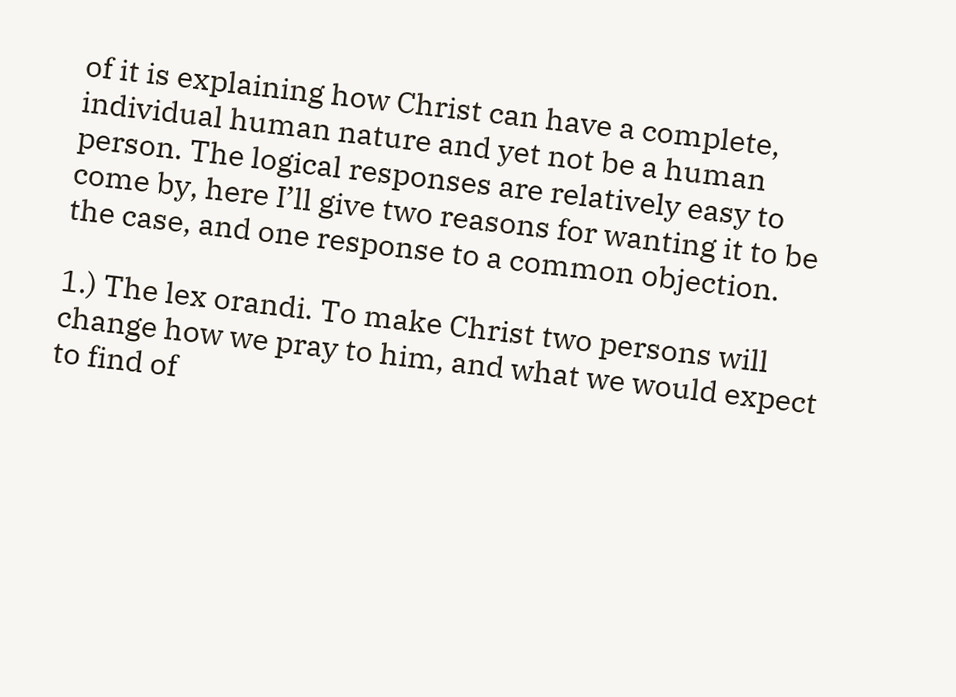of it is explaining how Christ can have a complete, individual human nature and yet not be a human person. The logical responses are relatively easy to come by, here I’ll give two reasons for wanting it to be the case, and one response to a common objection.

1.) The lex orandi. To make Christ two persons will change how we pray to him, and what we would expect to find of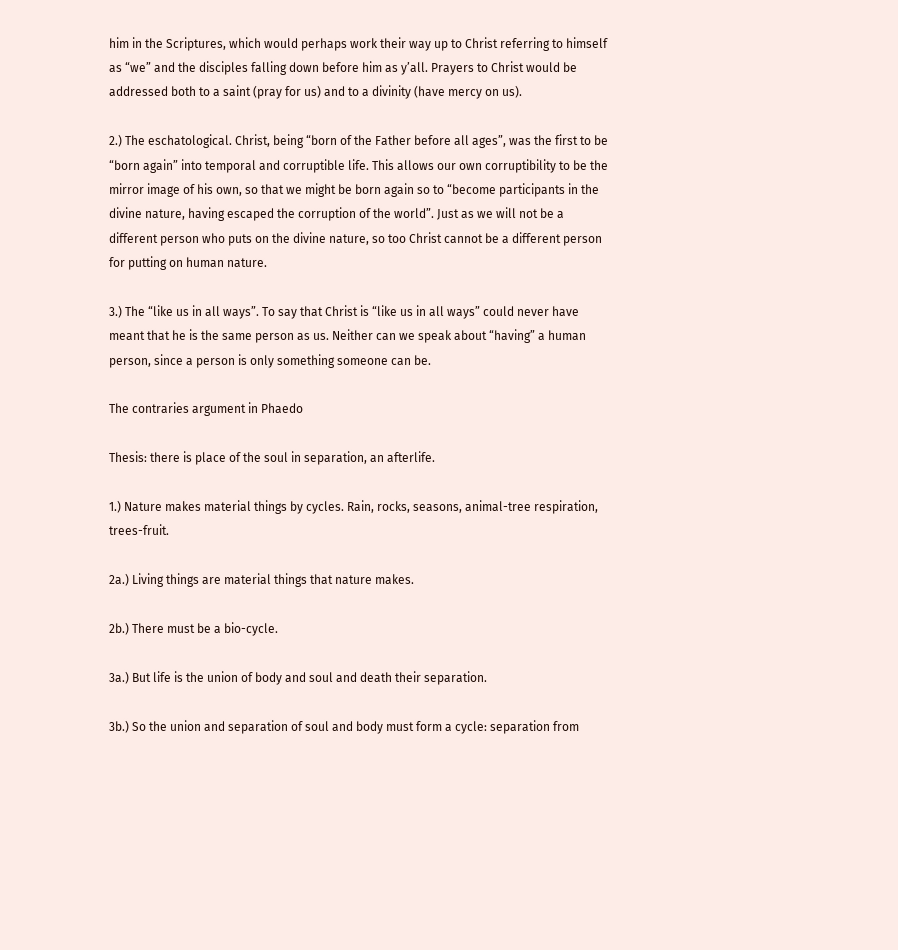him in the Scriptures, which would perhaps work their way up to Christ referring to himself as “we” and the disciples falling down before him as y’all. Prayers to Christ would be addressed both to a saint (pray for us) and to a divinity (have mercy on us).

2.) The eschatological. Christ, being “born of the Father before all ages”, was the first to be “born again” into temporal and corruptible life. This allows our own corruptibility to be the mirror image of his own, so that we might be born again so to “become participants in the divine nature, having escaped the corruption of the world”. Just as we will not be a different person who puts on the divine nature, so too Christ cannot be a different person for putting on human nature.

3.) The “like us in all ways”. To say that Christ is “like us in all ways” could never have meant that he is the same person as us. Neither can we speak about “having” a human person, since a person is only something someone can be.

The contraries argument in Phaedo

Thesis: there is place of the soul in separation, an afterlife.

1.) Nature makes material things by cycles. Rain, rocks, seasons, animal-tree respiration, trees-fruit.

2a.) Living things are material things that nature makes.

2b.) There must be a bio-cycle.

3a.) But life is the union of body and soul and death their separation.

3b.) So the union and separation of soul and body must form a cycle: separation from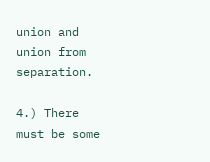union and union from separation.

4.) There must be some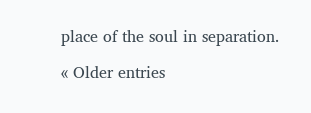place of the soul in separation.

« Older entries